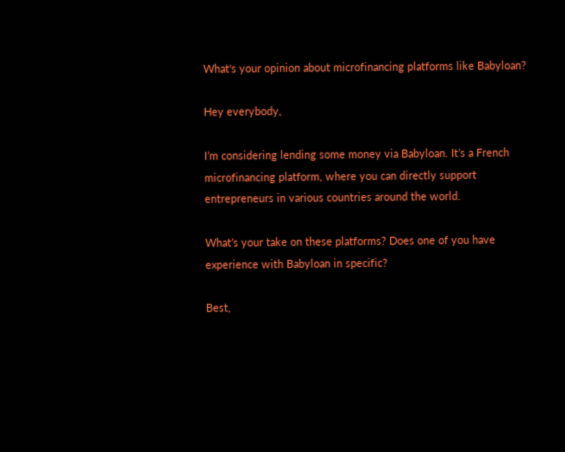What's your opinion about microfinancing platforms like Babyloan?

Hey everybody,

I’m considering lending some money via Babyloan. It’s a French microfinancing platform, where you can directly support entrepreneurs in various countries around the world.

What’s your take on these platforms? Does one of you have experience with Babyloan in specific?

Best,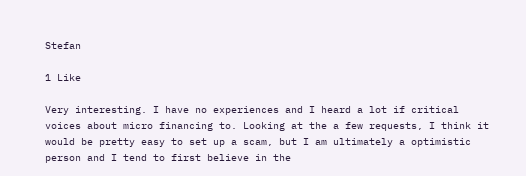Stefan

1 Like

Very interesting. I have no experiences and I heard a lot if critical voices about micro financing to. Looking at the a few requests, I think it would be pretty easy to set up a scam, but I am ultimately a optimistic person and I tend to first believe in the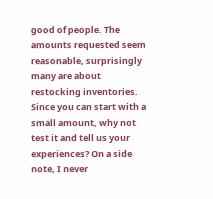good of people. The amounts requested seem reasonable, surprisingly many are about restocking inventories. Since you can start with a small amount, why not test it and tell us your experiences? On a side note, I never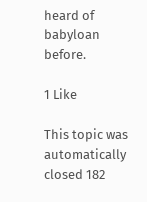heard of babyloan before.

1 Like

This topic was automatically closed 182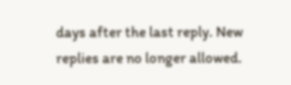days after the last reply. New replies are no longer allowed.